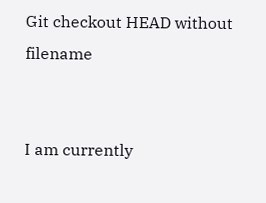Git checkout HEAD without filename


I am currently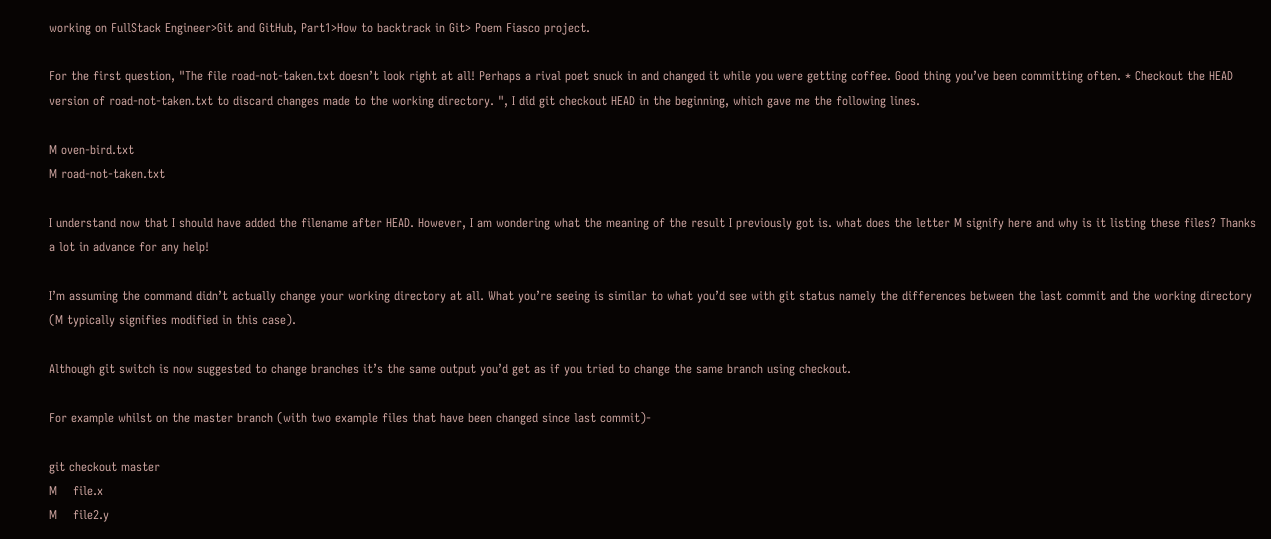working on FullStack Engineer>Git and GitHub, Part1>How to backtrack in Git> Poem Fiasco project.

For the first question, "The file road-not-taken.txt doesn’t look right at all! Perhaps a rival poet snuck in and changed it while you were getting coffee. Good thing you’ve been committing often. * Checkout the HEAD version of road-not-taken.txt to discard changes made to the working directory. ", I did git checkout HEAD in the beginning, which gave me the following lines.

M oven-bird.txt
M road-not-taken.txt

I understand now that I should have added the filename after HEAD. However, I am wondering what the meaning of the result I previously got is. what does the letter M signify here and why is it listing these files? Thanks a lot in advance for any help!

I’m assuming the command didn’t actually change your working directory at all. What you’re seeing is similar to what you’d see with git status namely the differences between the last commit and the working directory (M typically signifies modified in this case).

Although git switch is now suggested to change branches it’s the same output you’d get as if you tried to change the same branch using checkout.

For example whilst on the master branch (with two example files that have been changed since last commit)-

git checkout master
M    file.x
M    file2.y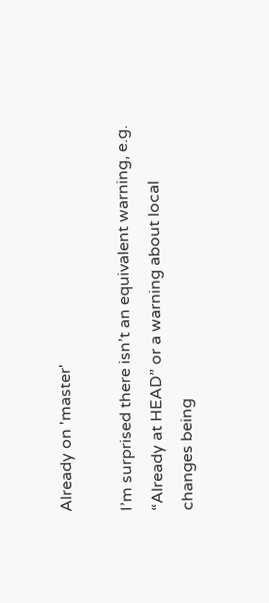Already on 'master'

I’m surprised there isn’t an equivalent warning, e.g. “Already at HEAD” or a warning about local changes being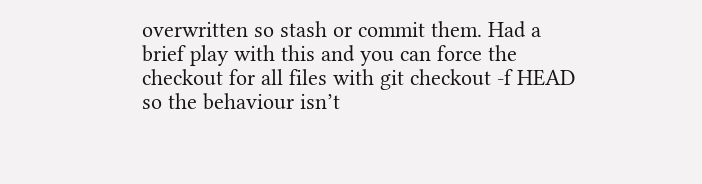overwritten so stash or commit them. Had a brief play with this and you can force the checkout for all files with git checkout -f HEAD so the behaviour isn’t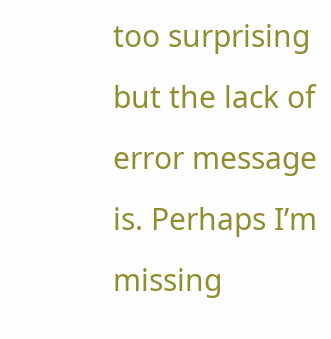too surprising but the lack of error message is. Perhaps I’m missing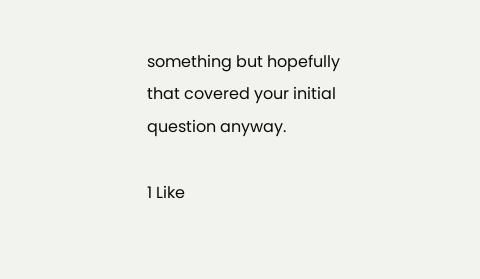something but hopefully that covered your initial question anyway.

1 Like